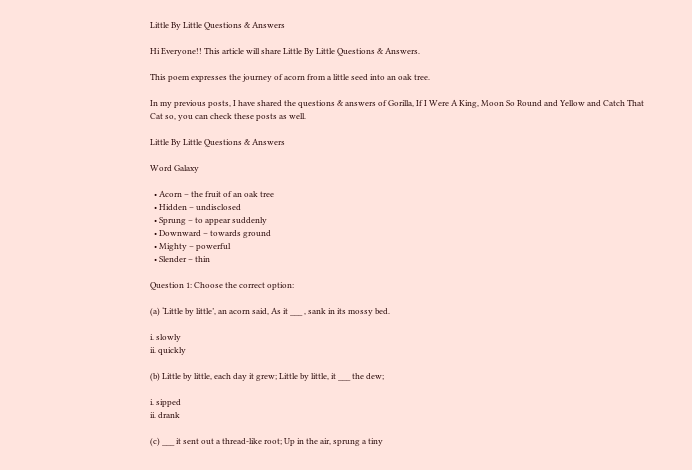Little By Little Questions & Answers

Hi Everyone!! This article will share Little By Little Questions & Answers.

This poem expresses the journey of acorn from a little seed into an oak tree.

In my previous posts, I have shared the questions & answers of Gorilla, If I Were A King, Moon So Round and Yellow and Catch That Cat so, you can check these posts as well.

Little By Little Questions & Answers

Word Galaxy

  • Acorn – the fruit of an oak tree
  • Hidden – undisclosed
  • Sprung – to appear suddenly
  • Downward – towards ground
  • Mighty – powerful
  • Slender – thin

Question 1: Choose the correct option:

(a) ‘Little by little’, an acorn said, As it ___ , sank in its mossy bed.

i. slowly
ii. quickly

(b) Little by little, each day it grew; Little by little, it ___ the dew;

i. sipped
ii. drank

(c) ___ it sent out a thread-like root; Up in the air, sprung a tiny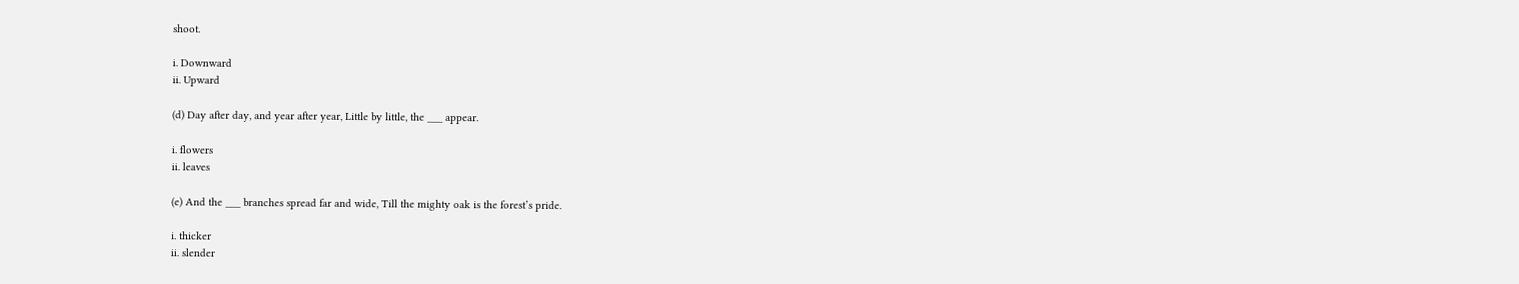shoot.

i. Downward
ii. Upward

(d) Day after day, and year after year, Little by little, the ___ appear.

i. flowers
ii. leaves

(e) And the ___ branches spread far and wide, Till the mighty oak is the forest’s pride.

i. thicker
ii. slender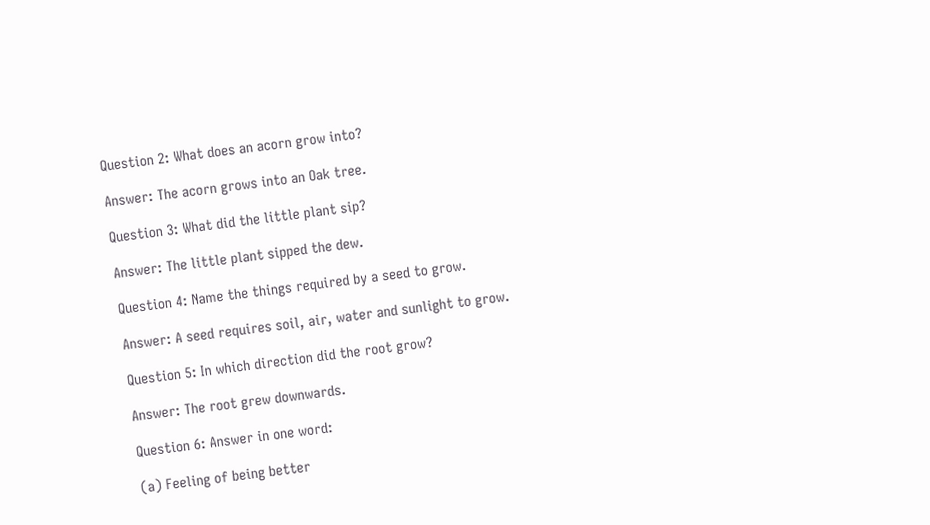Question 2: What does an acorn grow into?

Answer: The acorn grows into an Oak tree.

Question 3: What did the little plant sip?

Answer: The little plant sipped the dew.

Question 4: Name the things required by a seed to grow.

Answer: A seed requires soil, air, water and sunlight to grow.

Question 5: In which direction did the root grow?

Answer: The root grew downwards.

Question 6: Answer in one word:

(a) Feeling of being better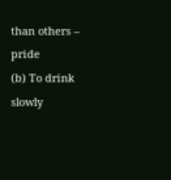than others – pride
(b) To drink slowly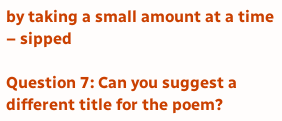by taking a small amount at a time – sipped

Question 7: Can you suggest a different title for the poem?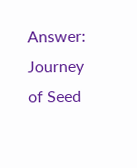Answer: Journey of Seed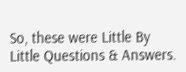So, these were Little By Little Questions & Answers.